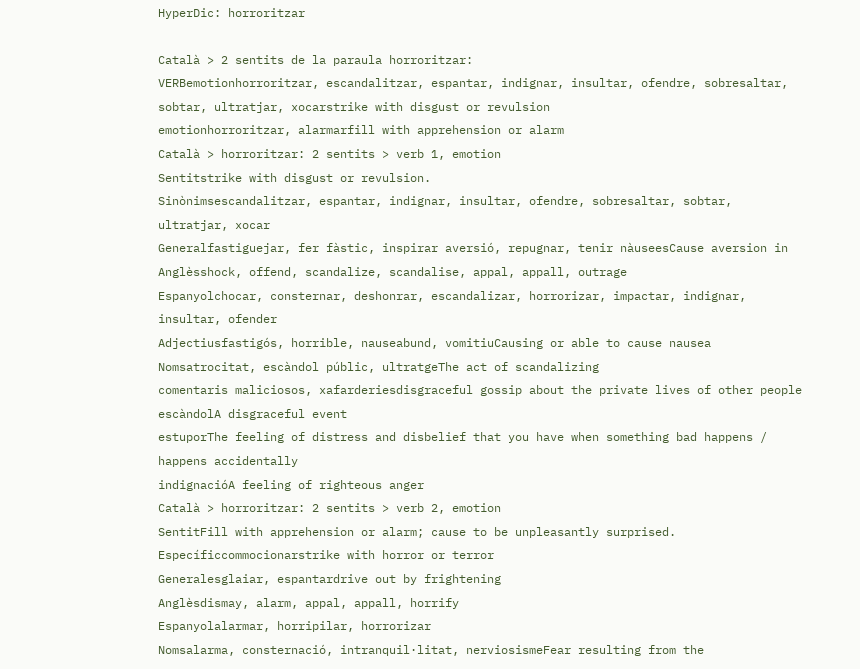HyperDic: horroritzar

Català > 2 sentits de la paraula horroritzar:
VERBemotionhorroritzar, escandalitzar, espantar, indignar, insultar, ofendre, sobresaltar, sobtar, ultratjar, xocarstrike with disgust or revulsion
emotionhorroritzar, alarmarfill with apprehension or alarm
Català > horroritzar: 2 sentits > verb 1, emotion
Sentitstrike with disgust or revulsion.
Sinònimsescandalitzar, espantar, indignar, insultar, ofendre, sobresaltar, sobtar, ultratjar, xocar
Generalfastiguejar, fer fàstic, inspirar aversió, repugnar, tenir nàuseesCause aversion in
Anglèsshock, offend, scandalize, scandalise, appal, appall, outrage
Espanyolchocar, consternar, deshonrar, escandalizar, horrorizar, impactar, indignar, insultar, ofender
Adjectiusfastigós, horrible, nauseabund, vomitiuCausing or able to cause nausea
Nomsatrocitat, escàndol públic, ultratgeThe act of scandalizing
comentaris maliciosos, xafarderiesdisgraceful gossip about the private lives of other people
escàndolA disgraceful event
estuporThe feeling of distress and disbelief that you have when something bad happens / happens accidentally
indignacióA feeling of righteous anger
Català > horroritzar: 2 sentits > verb 2, emotion
SentitFill with apprehension or alarm; cause to be unpleasantly surprised.
Específiccommocionarstrike with horror or terror
Generalesglaiar, espantardrive out by frightening
Anglèsdismay, alarm, appal, appall, horrify
Espanyolalarmar, horripilar, horrorizar
Nomsalarma, consternació, intranquil·litat, nerviosismeFear resulting from the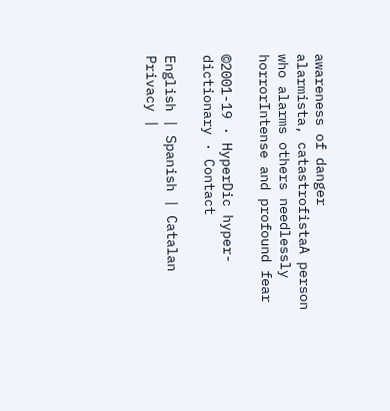awareness of danger
alarmista, catastrofistaA person who alarms others needlessly
horrorIntense and profound fear

©2001-19 · HyperDic hyper-dictionary · Contact

English | Spanish | Catalan
Privacy |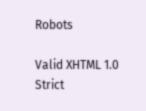Robots

Valid XHTML 1.0 Strict